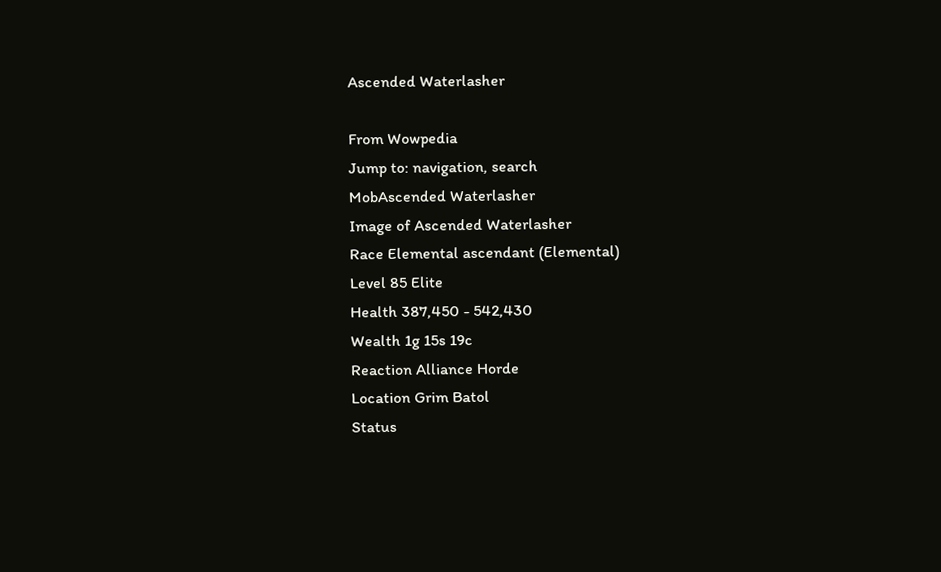Ascended Waterlasher

From Wowpedia
Jump to: navigation, search
MobAscended Waterlasher
Image of Ascended Waterlasher
Race Elemental ascendant (Elemental)
Level 85 Elite
Health 387,450 - 542,430
Wealth 1g 15s 19c
Reaction Alliance Horde
Location Grim Batol
Status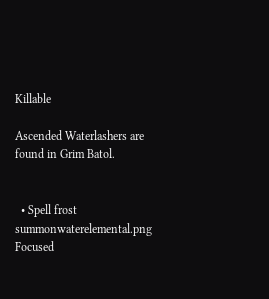Killable

Ascended Waterlashers are found in Grim Batol.


  • Spell frost summonwaterelemental.png  Focused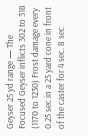Geyser 25 yd range — The Focused Geyser inflicts 302 to 318 (1170 to 1230) Frost damage every 0.25 sec in a 25 yard cone in front of the caster for 4 sec. 8 sec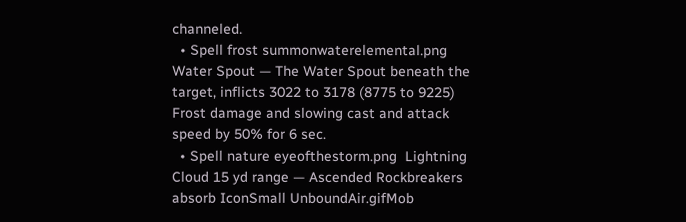channeled.
  • Spell frost summonwaterelemental.png  Water Spout — The Water Spout beneath the target, inflicts 3022 to 3178 (8775 to 9225) Frost damage and slowing cast and attack speed by 50% for 6 sec.
  • Spell nature eyeofthestorm.png  Lightning Cloud 15 yd range — Ascended Rockbreakers absorb IconSmall UnboundAir.gifMob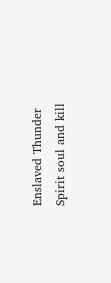Enslaved Thunder Spirit soul and kill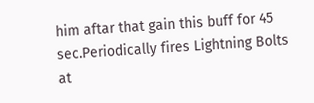him aftar that gain this buff for 45 sec.Periodically fires Lightning Bolts at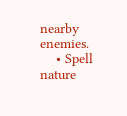nearby enemies.
    • Spell nature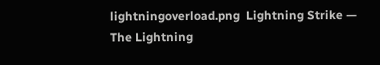lightningoverload.png  Lightning Strike — The Lightning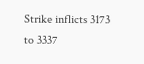Strike inflicts 3173 to 3337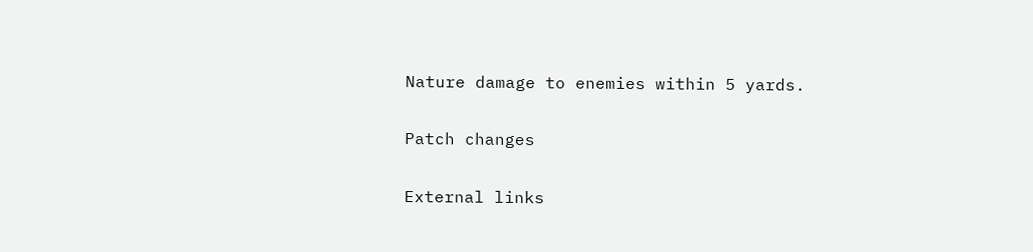Nature damage to enemies within 5 yards.

Patch changes

External links